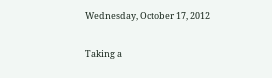Wednesday, October 17, 2012

Taking a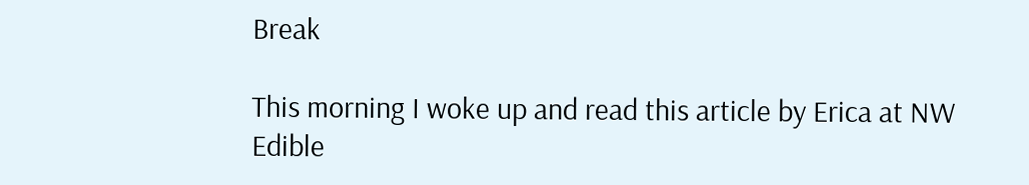Break

This morning I woke up and read this article by Erica at NW Edible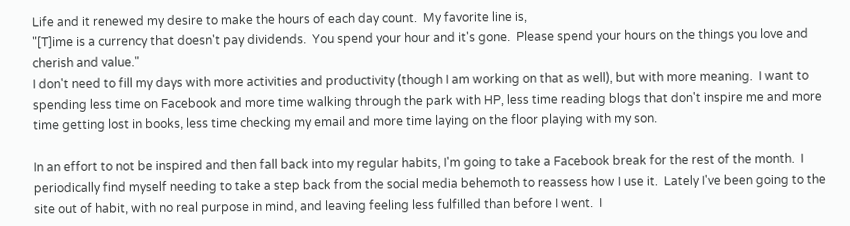Life and it renewed my desire to make the hours of each day count.  My favorite line is,
"[T]ime is a currency that doesn't pay dividends.  You spend your hour and it's gone.  Please spend your hours on the things you love and cherish and value."
I don't need to fill my days with more activities and productivity (though I am working on that as well), but with more meaning.  I want to spending less time on Facebook and more time walking through the park with HP, less time reading blogs that don't inspire me and more time getting lost in books, less time checking my email and more time laying on the floor playing with my son.

In an effort to not be inspired and then fall back into my regular habits, I'm going to take a Facebook break for the rest of the month.  I periodically find myself needing to take a step back from the social media behemoth to reassess how I use it.  Lately I've been going to the site out of habit, with no real purpose in mind, and leaving feeling less fulfilled than before I went.  I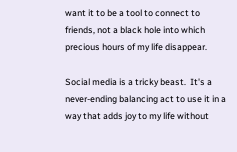want it to be a tool to connect to friends, not a black hole into which precious hours of my life disappear.

Social media is a tricky beast.  It's a never-ending balancing act to use it in a way that adds joy to my life without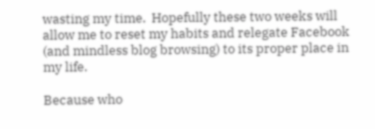wasting my time.  Hopefully these two weeks will allow me to reset my habits and relegate Facebook (and mindless blog browsing) to its proper place in my life.

Because who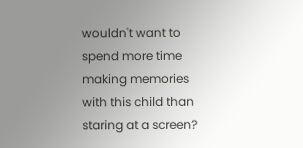wouldn't want to spend more time making memories with this child than staring at a screen?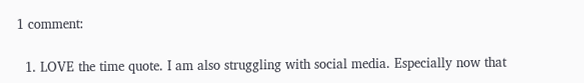1 comment:

  1. LOVE the time quote. I am also struggling with social media. Especially now that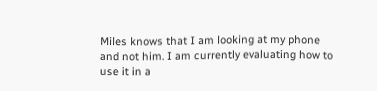Miles knows that I am looking at my phone and not him. I am currently evaluating how to use it in a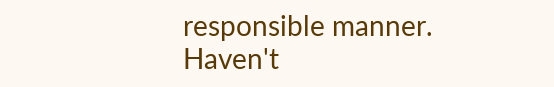responsible manner. Haven't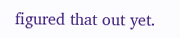figured that out yet.